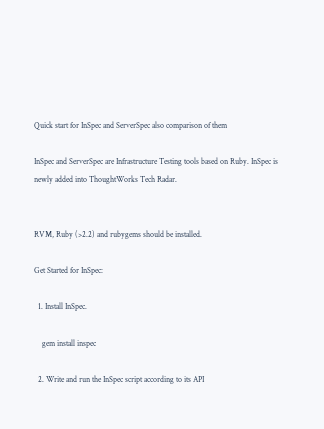Quick start for InSpec and ServerSpec also comparison of them

InSpec and ServerSpec are Infrastructure Testing tools based on Ruby. InSpec is newly added into ThoughtWorks Tech Radar.


RVM, Ruby (>2.2) and rubygems should be installed.

Get Started for InSpec:

  1. Install InSpec.

    gem install inspec

  2. Write and run the InSpec script according to its API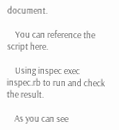document.

    You can reference the script here.

    Using inspec exec inspec.rb to run and check the result.

    As you can see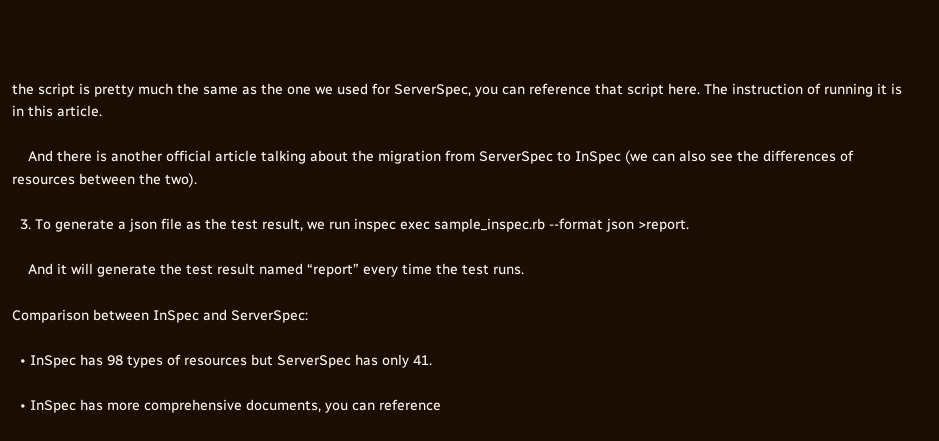the script is pretty much the same as the one we used for ServerSpec, you can reference that script here. The instruction of running it is in this article.

    And there is another official article talking about the migration from ServerSpec to InSpec (we can also see the differences of resources between the two).

  3. To generate a json file as the test result, we run inspec exec sample_inspec.rb --format json >report.

    And it will generate the test result named “report” every time the test runs.

Comparison between InSpec and ServerSpec:

  • InSpec has 98 types of resources but ServerSpec has only 41.

  • InSpec has more comprehensive documents, you can reference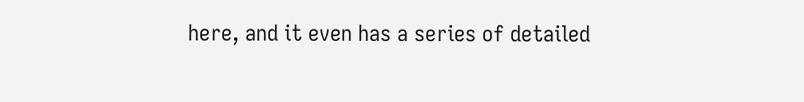here, and it even has a series of detailed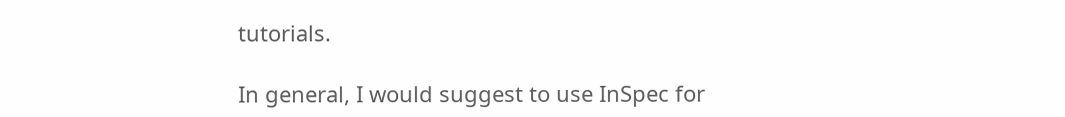tutorials.

In general, I would suggest to use InSpec for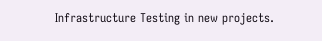Infrastructure Testing in new projects.